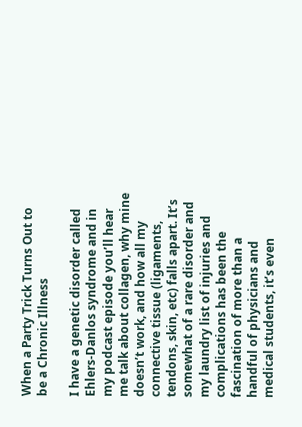When a Party Trick Turns Out to be a Chronic Illness

I have a genetic disorder called Ehlers-Danlos syndrome and in my podcast episode you’ll hear me talk about collagen, why mine doesn’t work, and how all my connective tissue (ligaments, tendons, skin, etc) falls apart. It’s somewhat of a rare disorder and my laundry list of injuries and complications has been the fascination of more than a handful of physicians and medical students, it’s even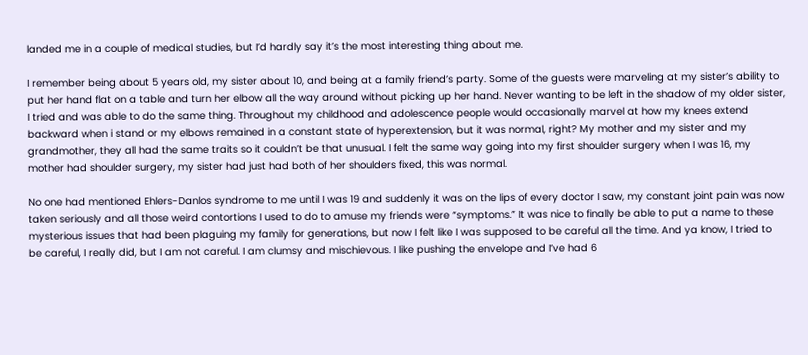landed me in a couple of medical studies, but I’d hardly say it’s the most interesting thing about me.

I remember being about 5 years old, my sister about 10, and being at a family friend’s party. Some of the guests were marveling at my sister’s ability to put her hand flat on a table and turn her elbow all the way around without picking up her hand. Never wanting to be left in the shadow of my older sister, I tried and was able to do the same thing. Throughout my childhood and adolescence people would occasionally marvel at how my knees extend backward when i stand or my elbows remained in a constant state of hyperextension, but it was normal, right? My mother and my sister and my grandmother, they all had the same traits so it couldn’t be that unusual. I felt the same way going into my first shoulder surgery when I was 16, my mother had shoulder surgery, my sister had just had both of her shoulders fixed, this was normal.

No one had mentioned Ehlers-Danlos syndrome to me until I was 19 and suddenly it was on the lips of every doctor I saw, my constant joint pain was now taken seriously and all those weird contortions I used to do to amuse my friends were “symptoms.” It was nice to finally be able to put a name to these mysterious issues that had been plaguing my family for generations, but now I felt like I was supposed to be careful all the time. And ya know, I tried to be careful, I really did, but I am not careful. I am clumsy and mischievous. I like pushing the envelope and I’ve had 6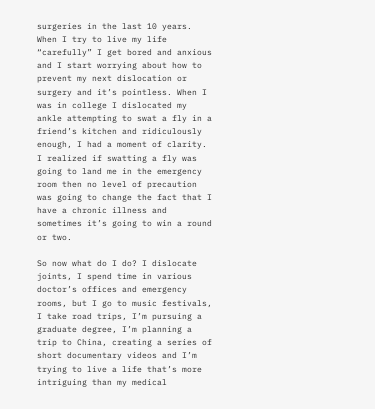surgeries in the last 10 years. When I try to live my life “carefully” I get bored and anxious and I start worrying about how to prevent my next dislocation or surgery and it’s pointless. When I was in college I dislocated my ankle attempting to swat a fly in a friend’s kitchen and ridiculously enough, I had a moment of clarity. I realized if swatting a fly was going to land me in the emergency room then no level of precaution was going to change the fact that I have a chronic illness and sometimes it’s going to win a round or two.

So now what do I do? I dislocate joints, I spend time in various doctor’s offices and emergency rooms, but I go to music festivals, I take road trips, I’m pursuing a graduate degree, I’m planning a trip to China, creating a series of short documentary videos and I’m trying to live a life that’s more intriguing than my medical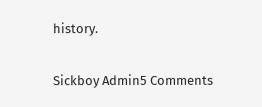history.

Sickboy Admin5 Comments